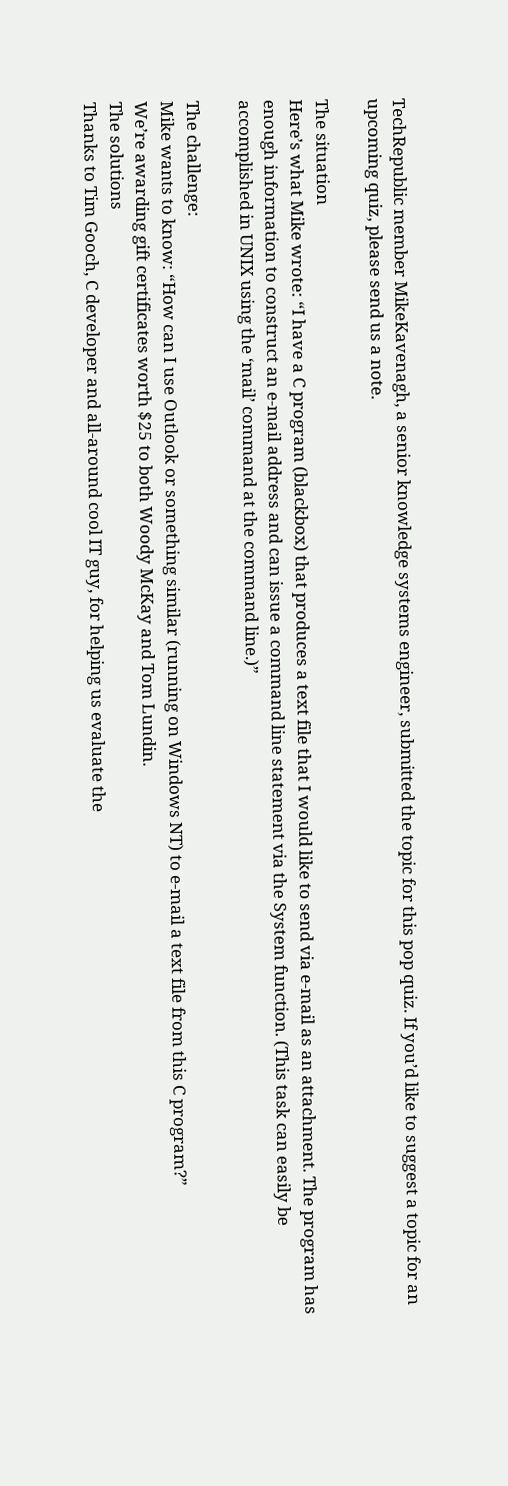TechRepublic member MikeKavenagh, a senior knowledge systems engineer, submitted the topic for this pop quiz. If you’d like to suggest a topic for an upcoming quiz, please send us a note.

The situation
Here’s what Mike wrote: “I have a C program (blackbox) that produces a text file that I would like to send via e-mail as an attachment. The program has enough information to construct an e-mail address and can issue a command line statement via the System function. (This task can easily be accomplished in UNIX using the ‘mail’ command at the command line.)”

The challenge:
Mike wants to know: “How can I use Outlook or something similar (running on Windows NT) to e-mail a text file from this C program?”
We’re awarding gift certificates worth $25 to both Woody McKay and Tom Lundin.
The solutions
Thanks to Tim Gooch, C developer and all-around cool IT guy, for helping us evaluate the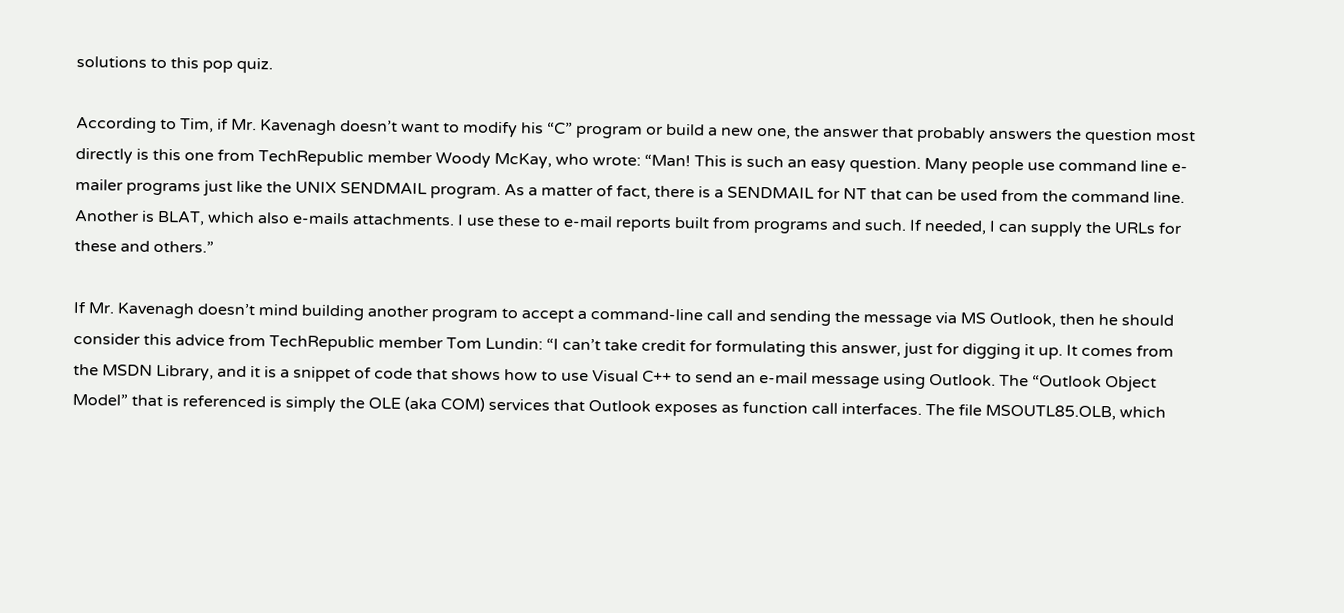solutions to this pop quiz.

According to Tim, if Mr. Kavenagh doesn’t want to modify his “C” program or build a new one, the answer that probably answers the question most directly is this one from TechRepublic member Woody McKay, who wrote: “Man! This is such an easy question. Many people use command line e-mailer programs just like the UNIX SENDMAIL program. As a matter of fact, there is a SENDMAIL for NT that can be used from the command line. Another is BLAT, which also e-mails attachments. I use these to e-mail reports built from programs and such. If needed, I can supply the URLs for these and others.”

If Mr. Kavenagh doesn’t mind building another program to accept a command-line call and sending the message via MS Outlook, then he should consider this advice from TechRepublic member Tom Lundin: “I can’t take credit for formulating this answer, just for digging it up. It comes from the MSDN Library, and it is a snippet of code that shows how to use Visual C++ to send an e-mail message using Outlook. The “Outlook Object Model” that is referenced is simply the OLE (aka COM) services that Outlook exposes as function call interfaces. The file MSOUTL85.OLB, which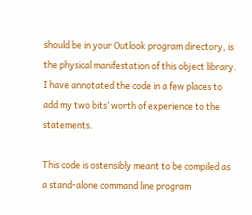should be in your Outlook program directory, is the physical manifestation of this object library. I have annotated the code in a few places to add my two bits’ worth of experience to the statements.

This code is ostensibly meant to be compiled as a stand-alone command line program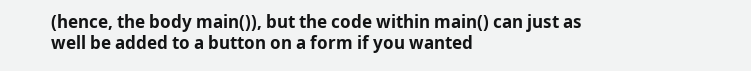(hence, the body main()), but the code within main() can just as well be added to a button on a form if you wanted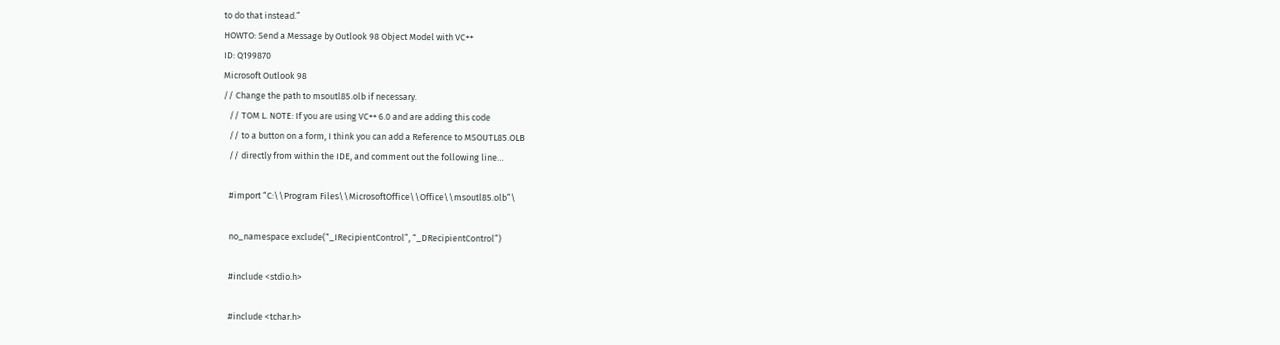to do that instead.”
HOWTO: Send a Message by Outlook 98 Object Model with VC++
ID: Q199870
Microsoft Outlook 98
// Change the path to msoutl85.olb if necessary.
   // TOM L. NOTE: If you are using VC++ 6.0 and are adding this code
   // to a button on a form, I think you can add a Reference to MSOUTL85.OLB
   // directly from within the IDE, and comment out the following line…

   #import “C:\\Program Files\\MicrosoftOffice\\Office\\msoutl85.olb”\

   no_namespace exclude(“_IRecipientControl”, “_DRecipientControl”)

   #include <stdio.h>

   #include <tchar.h>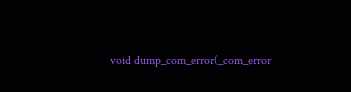void dump_com_error(_com_error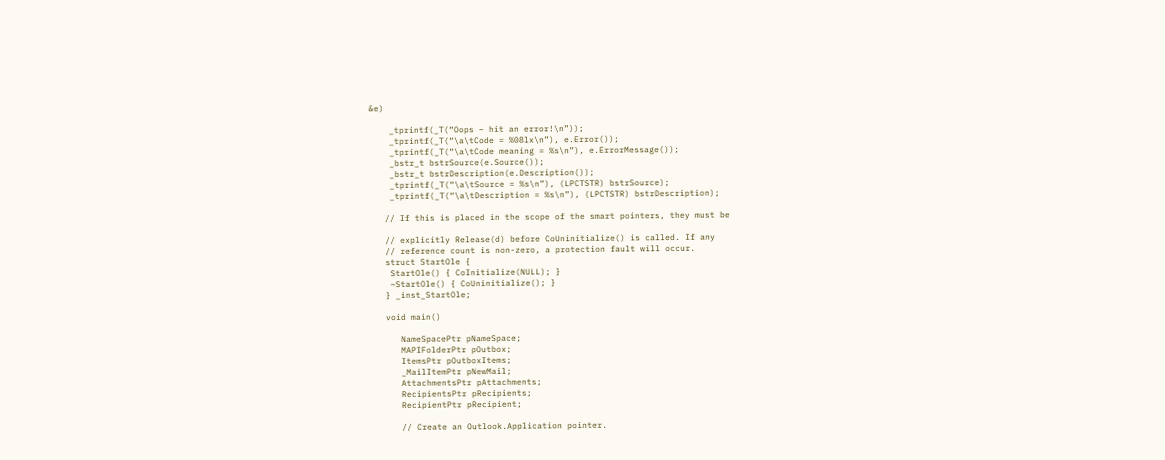&e)

    _tprintf(_T(“Oops – hit an error!\n”));
    _tprintf(_T(“\a\tCode = %08lx\n”), e.Error());
    _tprintf(_T(“\a\tCode meaning = %s\n”), e.ErrorMessage());
    _bstr_t bstrSource(e.Source());
    _bstr_t bstrDescription(e.Description());
    _tprintf(_T(“\a\tSource = %s\n”), (LPCTSTR) bstrSource);
    _tprintf(_T(“\a\tDescription = %s\n”), (LPCTSTR) bstrDescription);

   // If this is placed in the scope of the smart pointers, they must be

   // explicitly Release(d) before CoUninitialize() is called. If any
   // reference count is non-zero, a protection fault will occur.
   struct StartOle {
    StartOle() { CoInitialize(NULL); }
    ~StartOle() { CoUninitialize(); }
   } _inst_StartOle;

   void main()

      NameSpacePtr pNameSpace;
      MAPIFolderPtr pOutbox;
      ItemsPtr pOutboxItems;
      _MailItemPtr pNewMail;
      AttachmentsPtr pAttachments;
      RecipientsPtr pRecipients;
      RecipientPtr pRecipient;

      // Create an Outlook.Application pointer.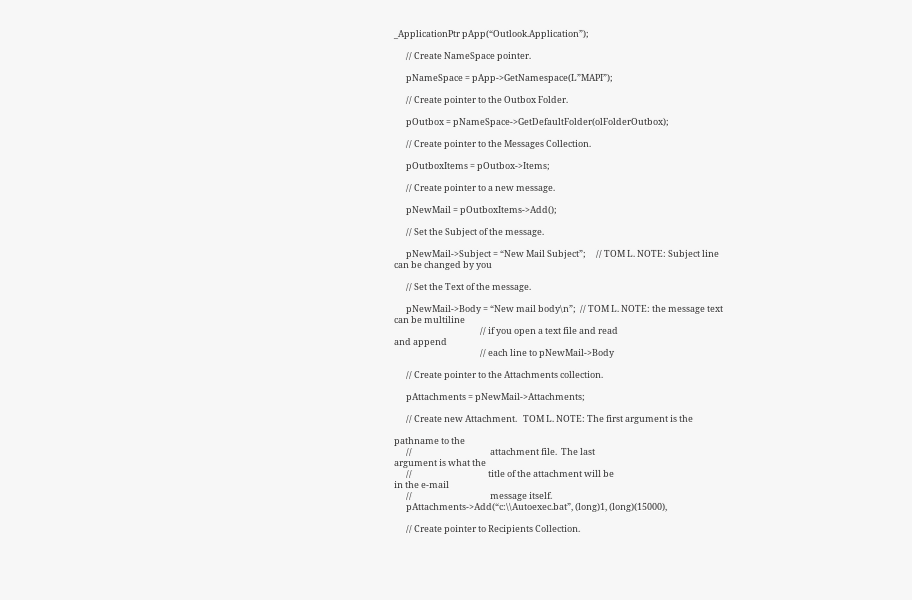_ApplicationPtr pApp(“Outlook.Application”);

      // Create NameSpace pointer.

      pNameSpace = pApp->GetNamespace(L”MAPI”);

      // Create pointer to the Outbox Folder.

      pOutbox = pNameSpace->GetDefaultFolder(olFolderOutbox);

      // Create pointer to the Messages Collection.

      pOutboxItems = pOutbox->Items;

      // Create pointer to a new message.

      pNewMail = pOutboxItems->Add();

      // Set the Subject of the message.

      pNewMail->Subject = “New Mail Subject”;     // TOM L. NOTE: Subject line
can be changed by you

      // Set the Text of the message.

      pNewMail->Body = “New mail body\n”;  // TOM L. NOTE: the message text
can be multiline
                                           // if you open a text file and read
and append
                                           // each line to pNewMail->Body

      // Create pointer to the Attachments collection.

      pAttachments = pNewMail->Attachments;

      // Create new Attachment.   TOM L. NOTE: The first argument is the

pathname to the
      //                                       attachment file.  The last
argument is what the
      //                                      title of the attachment will be
in the e-mail
      //                                       message itself.
      pAttachments->Add(“c:\\Autoexec.bat”, (long)1, (long)(15000),

      // Create pointer to Recipients Collection.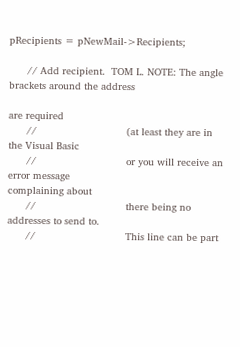pRecipients = pNewMail->Recipients;

      // Add recipient.  TOM L. NOTE: The angle brackets around the address

are required
      //                              (at least they are in the Visual Basic
      //                              or you will receive an error message
complaining about
      //                              there being no addresses to send to.
      //                              This line can be part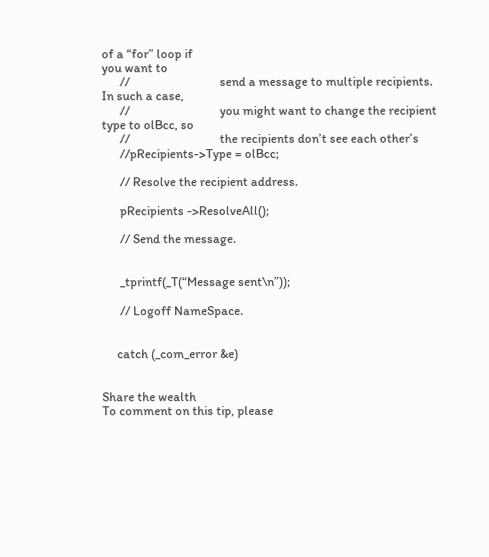of a “for” loop if
you want to
      //                              send a message to multiple recipients.
In such a case,
      //                              you might want to change the recipient
type to olBcc, so
      //                              the recipients don’t see each other’s
      //pRecipients->Type = olBcc;

      // Resolve the recipient address.

      pRecipients ->ResolveAll();

      // Send the message.


      _tprintf(_T(“Message sent\n”));

      // Logoff NameSpace.


     catch (_com_error &e)


Share the wealth
To comment on this tip, please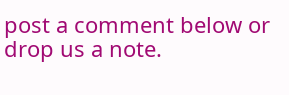post a comment below or drop us a note.